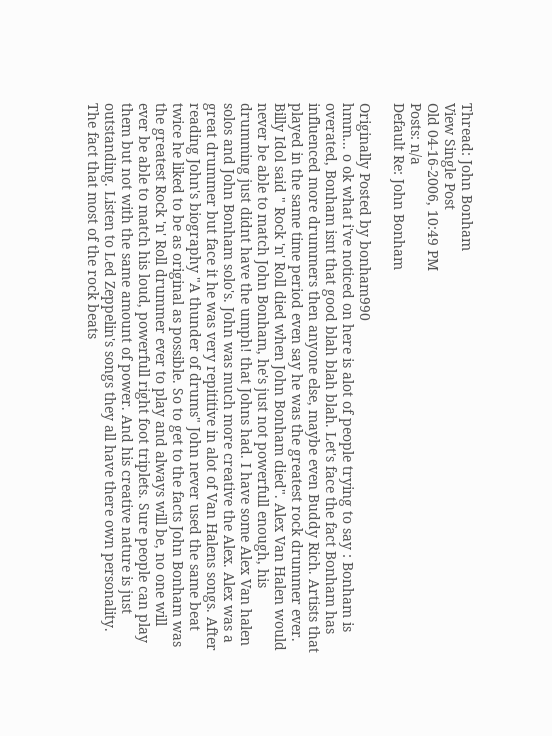Thread: John Bonham
View Single Post
Old 04-16-2006, 10:49 PM
Posts: n/a
Default Re: John Bonham

Originally Posted by bonham990
hmm... o ok what i've noticed on here is alot of people trying to say : Bonham is overated, Bonham isnt that good blah blah blah. Let's face the fact Bonham has influenced more drummers then anyone else, maybe even Buddy Rich. Artists that played in the same time period even say he was the greatest rock drummer ever. Billy Idol said " Rock 'n' Roll died when John Bonham died". Alex Van Halen would never be able to match John Bonham, he's just not powerfull enough, his drumming just didnt have the umph! that Johns had. I have some Alex Van halen solos and John Bonham solo's. John was much more creative the Alex. Alex was a great drummer but face it he was very repititive in alot of Van Halens songs. After reading John's biography "A thunder of drums" John never used the same beat twice he liked to be as original as possible. So to get to the facts John Bonham was the greatest Rock 'n' Roll drummer ever to play and always will be, no one will ever be able to match his loud, powerfull right foot triplets. Sure people can play them but not with the same amount of power. And his creative nature is just outstanding. Listen to Led Zeppelin's songs they all have there own personality.
The fact that most of the rock beats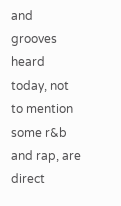and grooves heard today, not to mention some r&b and rap, are direct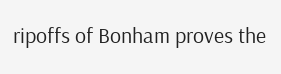ripoffs of Bonham proves the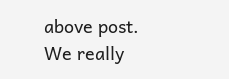above post. We really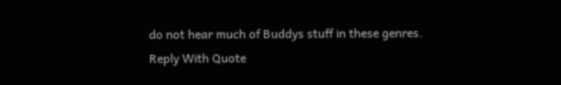do not hear much of Buddys stuff in these genres.
Reply With Quote